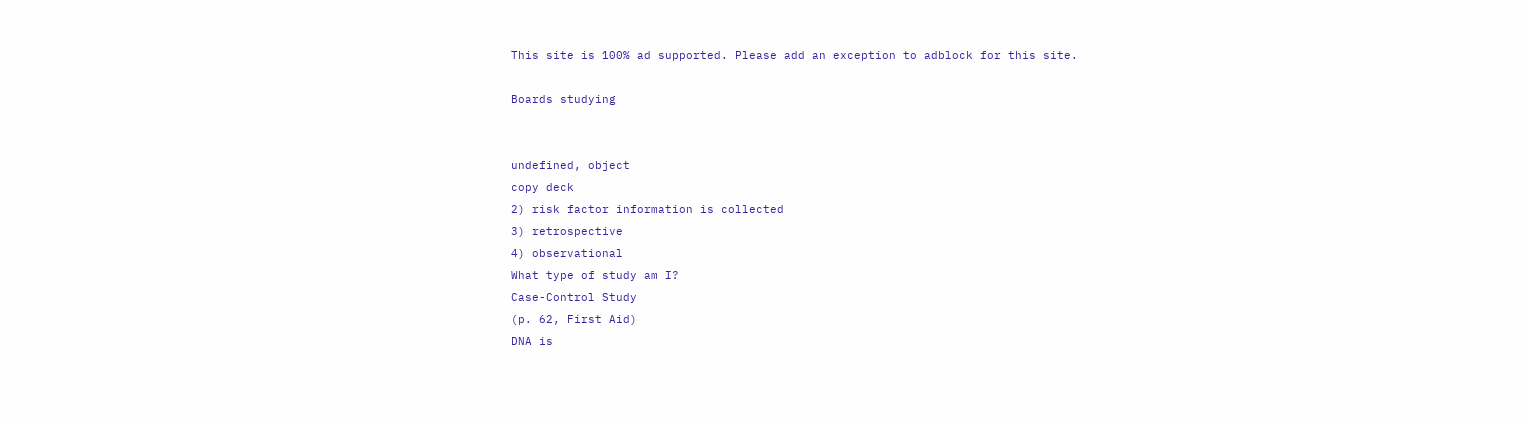This site is 100% ad supported. Please add an exception to adblock for this site.

Boards studying


undefined, object
copy deck
2) risk factor information is collected
3) retrospective
4) observational
What type of study am I?
Case-Control Study
(p. 62, First Aid)
DNA is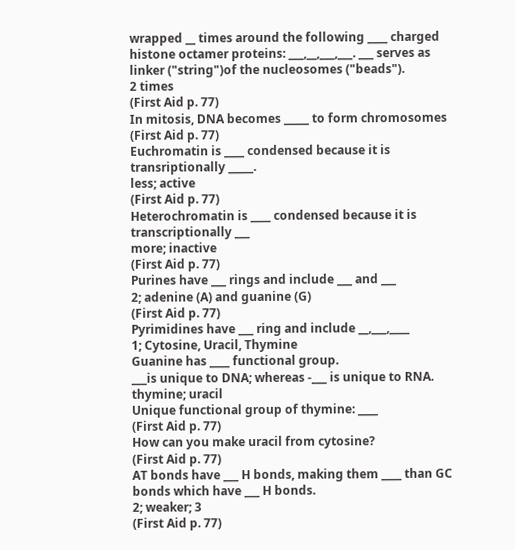wrapped __ times around the following ____ charged histone octamer proteins: ___,__,___,___. ___ serves as linker ("string")of the nucleosomes ("beads").
2 times
(First Aid p. 77)
In mitosis, DNA becomes _____ to form chromosomes
(First Aid p. 77)
Euchromatin is ____ condensed because it is transriptionally _____.
less; active
(First Aid p. 77)
Heterochromatin is ____ condensed because it is transcriptionally ___
more; inactive
(First Aid p. 77)
Purines have ___ rings and include ___ and ___
2; adenine (A) and guanine (G)
(First Aid p. 77)
Pyrimidines have ___ ring and include __,___,____
1; Cytosine, Uracil, Thymine
Guanine has ____ functional group.
___is unique to DNA; whereas -___ is unique to RNA.
thymine; uracil
Unique functional group of thymine: ____
(First Aid p. 77)
How can you make uracil from cytosine?
(First Aid p. 77)
AT bonds have ___ H bonds, making them ____ than GC bonds which have ___ H bonds.
2; weaker; 3
(First Aid p. 77)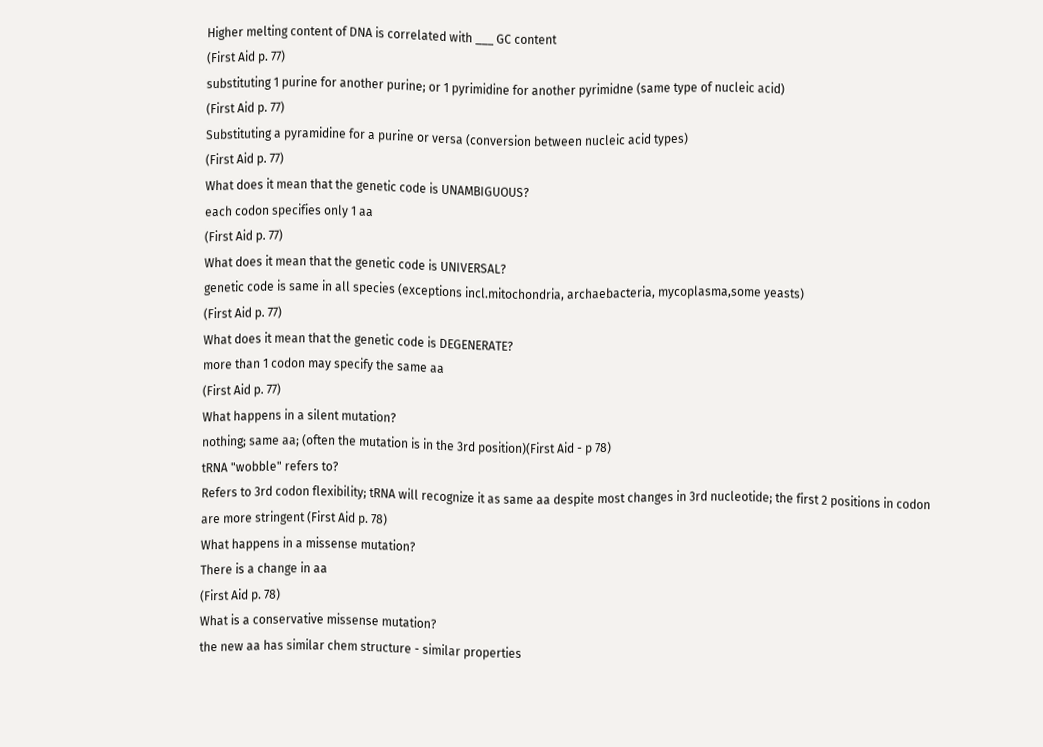Higher melting content of DNA is correlated with ___ GC content
(First Aid p. 77)
substituting 1 purine for another purine; or 1 pyrimidine for another pyrimidne (same type of nucleic acid)
(First Aid p. 77)
Substituting a pyramidine for a purine or versa (conversion between nucleic acid types)
(First Aid p. 77)
What does it mean that the genetic code is UNAMBIGUOUS?
each codon specifies only 1 aa
(First Aid p. 77)
What does it mean that the genetic code is UNIVERSAL?
genetic code is same in all species (exceptions incl.mitochondria, archaebacteria, mycoplasma,some yeasts)
(First Aid p. 77)
What does it mean that the genetic code is DEGENERATE?
more than 1 codon may specify the same aa
(First Aid p. 77)
What happens in a silent mutation?
nothing; same aa; (often the mutation is in the 3rd position)(First Aid - p 78)
tRNA "wobble" refers to?
Refers to 3rd codon flexibility; tRNA will recognize it as same aa despite most changes in 3rd nucleotide; the first 2 positions in codon are more stringent (First Aid p. 78)
What happens in a missense mutation?
There is a change in aa
(First Aid p. 78)
What is a conservative missense mutation?
the new aa has similar chem structure - similar properties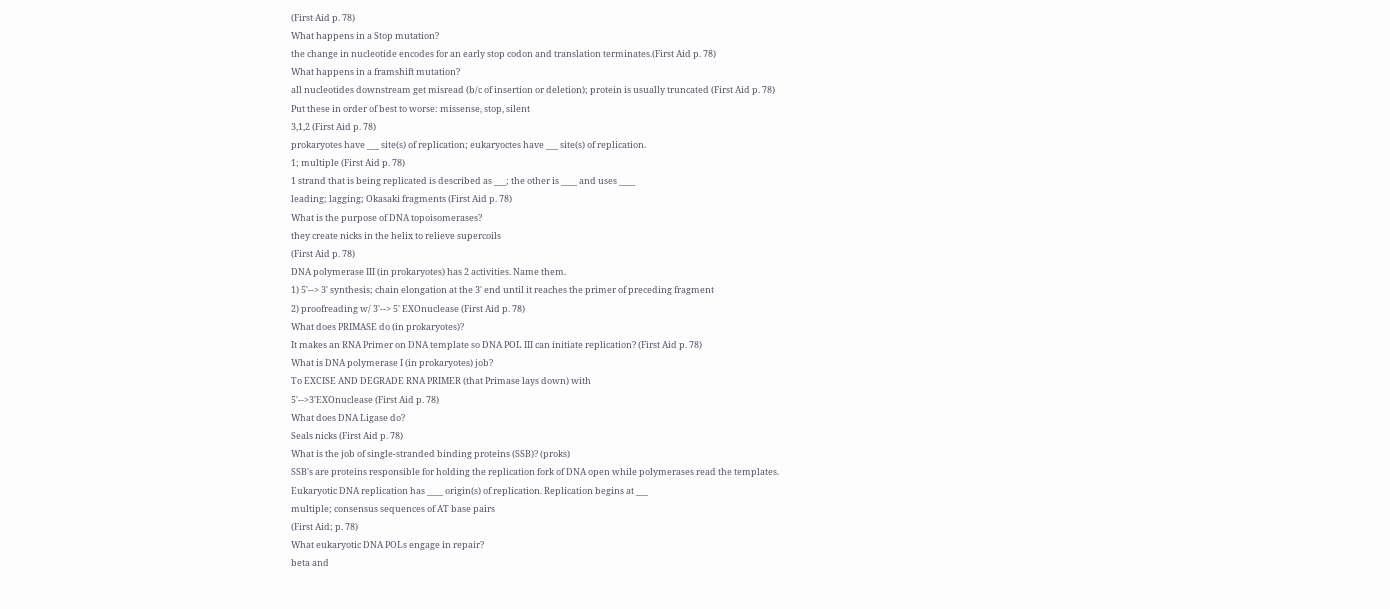(First Aid p. 78)
What happens in a Stop mutation?
the change in nucleotide encodes for an early stop codon and translation terminates.(First Aid p. 78)
What happens in a framshift mutation?
all nucleotides downstream get misread (b/c of insertion or deletion); protein is usually truncated (First Aid p. 78)
Put these in order of best to worse: missense, stop, silent
3,1,2 (First Aid p. 78)
prokaryotes have ___ site(s) of replication; eukaryoctes have ___ site(s) of replication.
1; multiple (First Aid p. 78)
1 strand that is being replicated is described as ___; the other is ____ and uses ____
leading; lagging; Okasaki fragments (First Aid p. 78)
What is the purpose of DNA topoisomerases?
they create nicks in the helix to relieve supercoils
(First Aid p. 78)
DNA polymerase III (in prokaryotes) has 2 activities. Name them.
1) 5'--> 3' synthesis; chain elongation at the 3' end until it reaches the primer of preceding fragment
2) proofreading w/ 3'--> 5' EXOnuclease (First Aid p. 78)
What does PRIMASE do (in prokaryotes)?
It makes an RNA Primer on DNA template so DNA POL III can initiate replication? (First Aid p. 78)
What is DNA polymerase I (in prokaryotes) job?
To EXCISE AND DEGRADE RNA PRIMER (that Primase lays down) with
5'-->3'EXOnuclease (First Aid p. 78)
What does DNA Ligase do?
Seals nicks (First Aid p. 78)
What is the job of single-stranded binding proteins (SSB)? (proks)
SSB's are proteins responsible for holding the replication fork of DNA open while polymerases read the templates.
Eukaryotic DNA replication has ____ origin(s) of replication. Replication begins at ___
multiple; consensus sequences of AT base pairs
(First Aid; p. 78)
What eukaryotic DNA POLs engage in repair?
beta and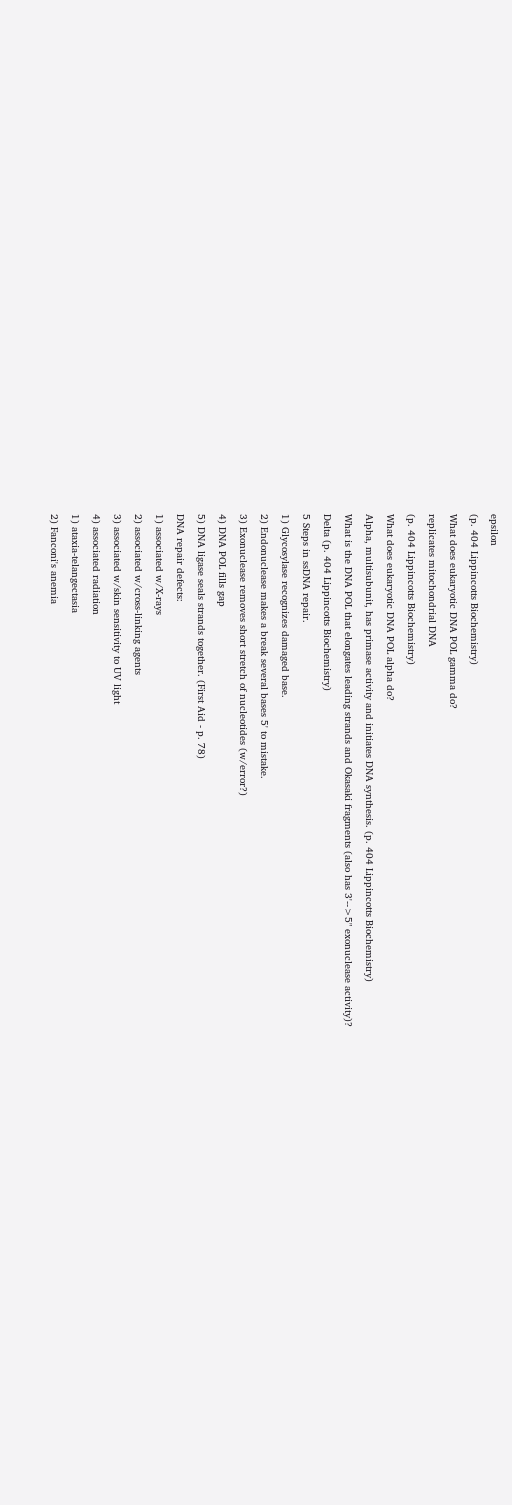epsilon
(p. 404 Lippincotts Biochemistry)
What does eukaryotic DNA POL gamma do?
replicates mitochondrial DNA
(p. 404 Lippincotts Biochemistry)
What does eukaryotic DNA POL alpha do?
Alpha, multisubunit, has primase activity and initiates DNA synthesis. (p. 404 Lippincotts Biochemistry)
What is the DNA POL that elongates leading strands and Okasaki fragments (also has 3'-->5" exonuclease activity)?
Delta (p. 404 Lippincotts Biochemistry)
5 Steps in ssDNA repair.
1) Glycosylase recognizes damaged base.
2) Endonuclease makes a break several bases 5' to mistake.
3) Exonuclease removes short stretch of nucleotides (w/error?)
4) DNA POL fills gap
5) DNA ligase seals strands together. (First Aid - p. 78)
DNA repair defects:
1) associated w/X-rays
2) associated w/cross-linking agents
3) associated w/skin sensitivity to UV light
4) associated radiation
1) ataxia-telangectasia
2) Fanconi's anemia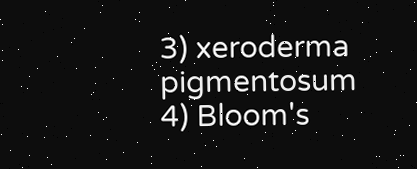3) xeroderma pigmentosum
4) Bloom's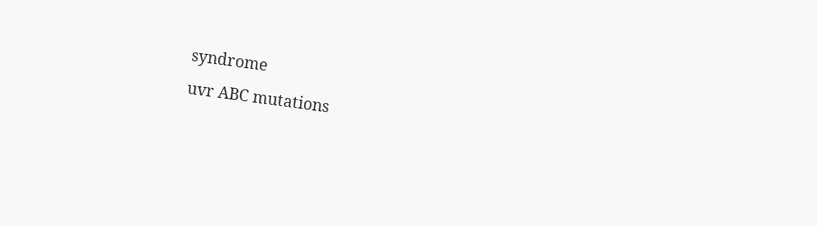syndrome
uvr ABC mutations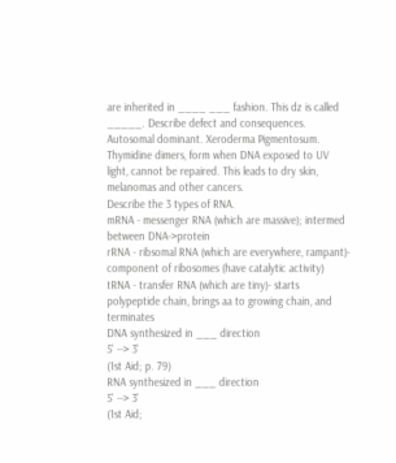are inherited in ____ ___ fashion. This dz is called _____. Describe defect and consequences.
Autosomal dominant. Xeroderma Pigmentosum. Thymidine dimers, form when DNA exposed to UV light, cannot be repaired. This leads to dry skin, melanomas and other cancers.
Describe the 3 types of RNA.
mRNA - messenger RNA (which are massive); intermed between DNA->protein
rRNA - ribsomal RNA (which are everywhere, rampant)- component of ribosomes (have catalytic activity)
tRNA - transfer RNA (which are tiny)- starts polypeptide chain, brings aa to growing chain, and terminates
DNA synthesized in ___ direction
5' --> 3'
(1st Aid; p. 79)
RNA synthesized in ___ direction
5' --> 3'
(1st Aid;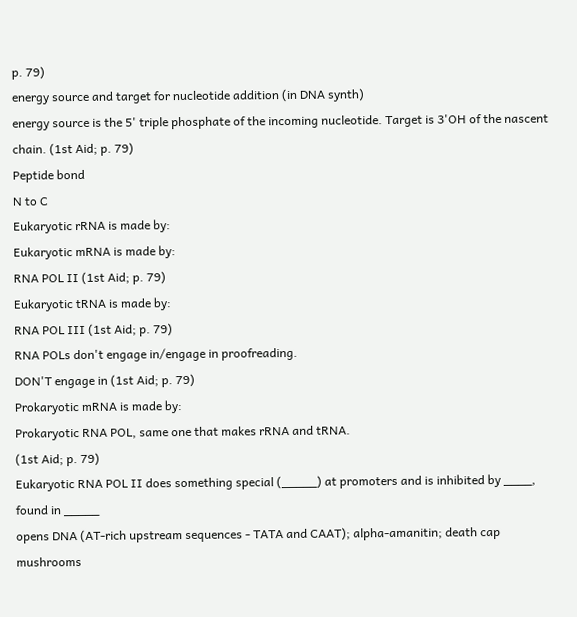p. 79)
energy source and target for nucleotide addition (in DNA synth)
energy source is the 5' triple phosphate of the incoming nucleotide. Target is 3'OH of the nascent chain. (1st Aid; p. 79)
Peptide bond
N to C
Eukaryotic rRNA is made by:
Eukaryotic mRNA is made by:
RNA POL II (1st Aid; p. 79)
Eukaryotic tRNA is made by:
RNA POL III (1st Aid; p. 79)
RNA POLs don't engage in/engage in proofreading.
DON'T engage in (1st Aid; p. 79)
Prokaryotic mRNA is made by:
Prokaryotic RNA POL, same one that makes rRNA and tRNA.
(1st Aid; p. 79)
Eukaryotic RNA POL II does something special (_____) at promoters and is inhibited by ____, found in _____
opens DNA (AT-rich upstream sequences - TATA and CAAT); alpha-amanitin; death cap mushrooms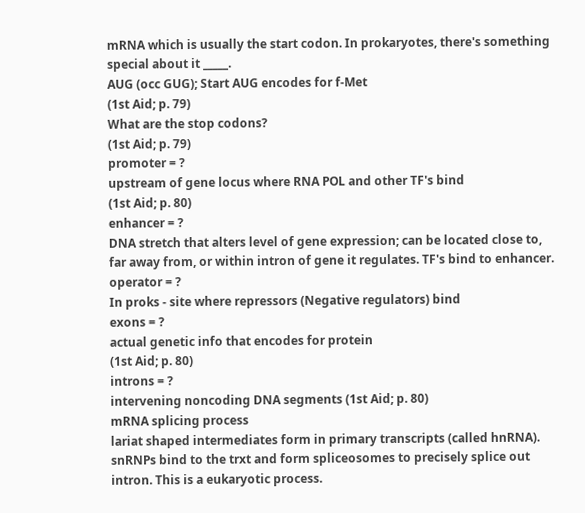mRNA which is usually the start codon. In prokaryotes, there's something special about it _____.
AUG (occ GUG); Start AUG encodes for f-Met
(1st Aid; p. 79)
What are the stop codons?
(1st Aid; p. 79)
promoter = ?
upstream of gene locus where RNA POL and other TF's bind
(1st Aid; p. 80)
enhancer = ?
DNA stretch that alters level of gene expression; can be located close to, far away from, or within intron of gene it regulates. TF's bind to enhancer.
operator = ?
In proks - site where repressors (Negative regulators) bind
exons = ?
actual genetic info that encodes for protein
(1st Aid; p. 80)
introns = ?
intervening noncoding DNA segments (1st Aid; p. 80)
mRNA splicing process
lariat shaped intermediates form in primary transcripts (called hnRNA). snRNPs bind to the trxt and form spliceosomes to precisely splice out intron. This is a eukaryotic process.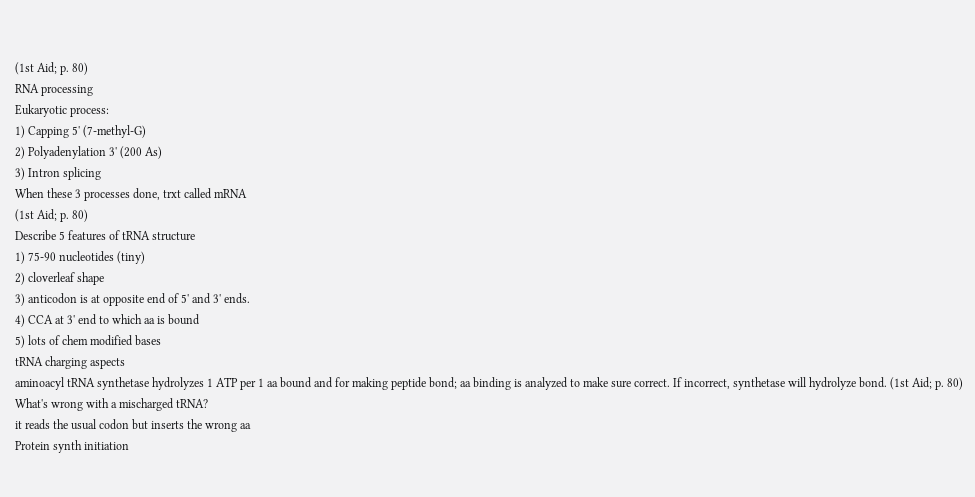(1st Aid; p. 80)
RNA processing
Eukaryotic process:
1) Capping 5' (7-methyl-G)
2) Polyadenylation 3' (200 As)
3) Intron splicing
When these 3 processes done, trxt called mRNA
(1st Aid; p. 80)
Describe 5 features of tRNA structure
1) 75-90 nucleotides (tiny)
2) cloverleaf shape
3) anticodon is at opposite end of 5' and 3' ends.
4) CCA at 3' end to which aa is bound
5) lots of chem modified bases
tRNA charging aspects
aminoacyl tRNA synthetase hydrolyzes 1 ATP per 1 aa bound and for making peptide bond; aa binding is analyzed to make sure correct. If incorrect, synthetase will hydrolyze bond. (1st Aid; p. 80)
What's wrong with a mischarged tRNA?
it reads the usual codon but inserts the wrong aa
Protein synth initiation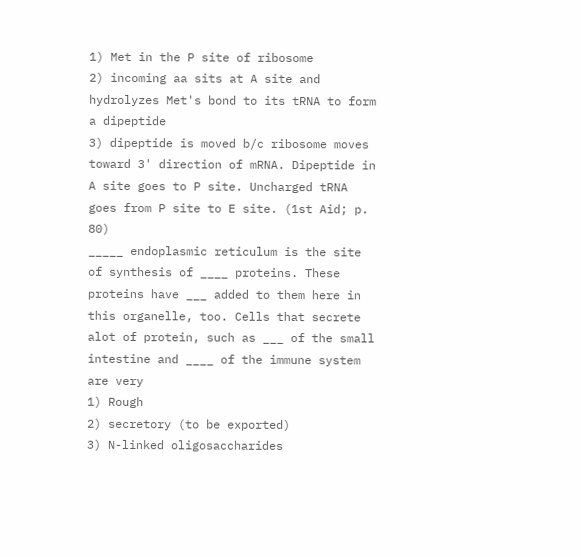1) Met in the P site of ribosome
2) incoming aa sits at A site and hydrolyzes Met's bond to its tRNA to form a dipeptide
3) dipeptide is moved b/c ribosome moves toward 3' direction of mRNA. Dipeptide in A site goes to P site. Uncharged tRNA goes from P site to E site. (1st Aid; p. 80)
_____ endoplasmic reticulum is the site of synthesis of ____ proteins. These proteins have ___ added to them here in this organelle, too. Cells that secrete alot of protein, such as ___ of the small intestine and ____ of the immune system are very
1) Rough
2) secretory (to be exported)
3) N-linked oligosaccharides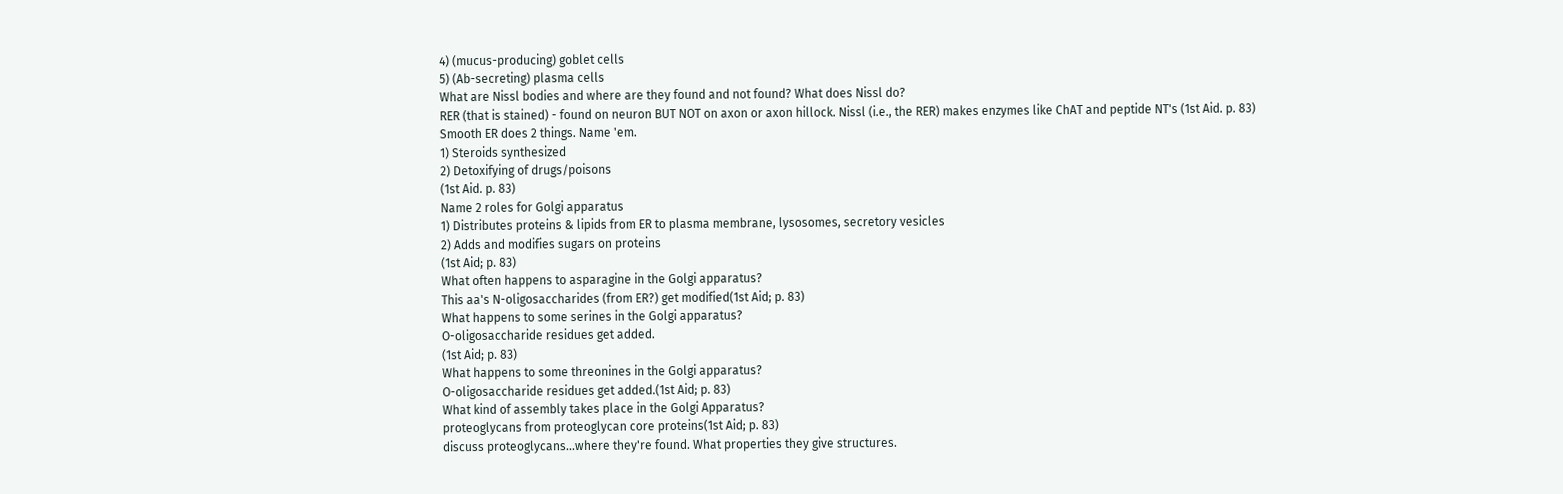4) (mucus-producing) goblet cells
5) (Ab-secreting) plasma cells
What are Nissl bodies and where are they found and not found? What does Nissl do?
RER (that is stained) - found on neuron BUT NOT on axon or axon hillock. Nissl (i.e., the RER) makes enzymes like ChAT and peptide NT's (1st Aid. p. 83)
Smooth ER does 2 things. Name 'em.
1) Steroids synthesized
2) Detoxifying of drugs/poisons
(1st Aid. p. 83)
Name 2 roles for Golgi apparatus
1) Distributes proteins & lipids from ER to plasma membrane, lysosomes, secretory vesicles
2) Adds and modifies sugars on proteins
(1st Aid; p. 83)
What often happens to asparagine in the Golgi apparatus?
This aa's N-oligosaccharides (from ER?) get modified(1st Aid; p. 83)
What happens to some serines in the Golgi apparatus?
O-oligosaccharide residues get added.
(1st Aid; p. 83)
What happens to some threonines in the Golgi apparatus?
O-oligosaccharide residues get added.(1st Aid; p. 83)
What kind of assembly takes place in the Golgi Apparatus?
proteoglycans from proteoglycan core proteins(1st Aid; p. 83)
discuss proteoglycans...where they're found. What properties they give structures.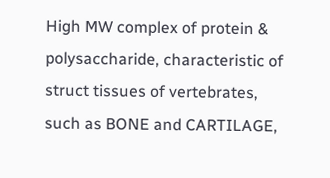High MW complex of protein & polysaccharide, characteristic of struct tissues of vertebrates, such as BONE and CARTILAGE,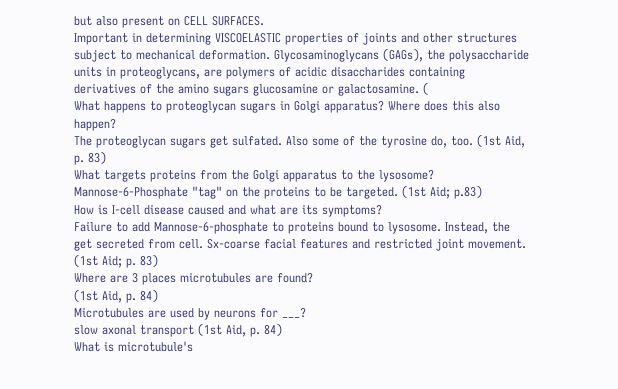but also present on CELL SURFACES.
Important in determining VISCOELASTIC properties of joints and other structures subject to mechanical deformation. Glycosaminoglycans (GAGs), the polysaccharide units in proteoglycans, are polymers of acidic disaccharides containing derivatives of the amino sugars glucosamine or galactosamine. (
What happens to proteoglycan sugars in Golgi apparatus? Where does this also happen?
The proteoglycan sugars get sulfated. Also some of the tyrosine do, too. (1st Aid, p. 83)
What targets proteins from the Golgi apparatus to the lysosome?
Mannose-6-Phosphate "tag" on the proteins to be targeted. (1st Aid; p.83)
How is I-cell disease caused and what are its symptoms?
Failure to add Mannose-6-phosphate to proteins bound to lysosome. Instead, the get secreted from cell. Sx-coarse facial features and restricted joint movement. (1st Aid; p. 83)
Where are 3 places microtubules are found?
(1st Aid, p. 84)
Microtubules are used by neurons for ___?
slow axonal transport (1st Aid, p. 84)
What is microtubule's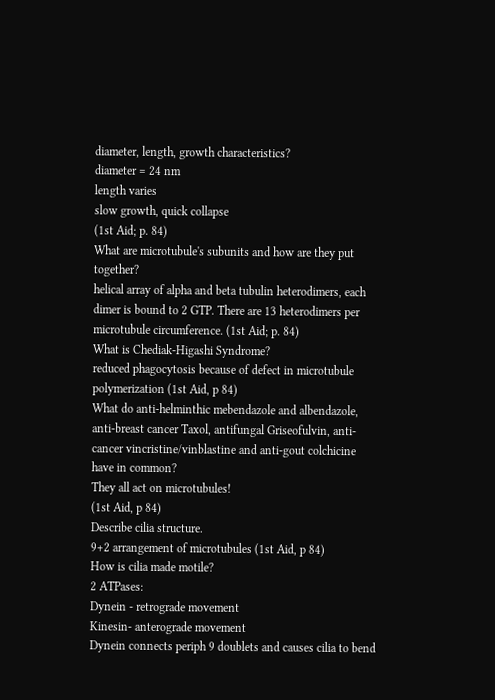diameter, length, growth characteristics?
diameter = 24 nm
length varies
slow growth, quick collapse
(1st Aid; p. 84)
What are microtubule's subunits and how are they put together?
helical array of alpha and beta tubulin heterodimers, each dimer is bound to 2 GTP. There are 13 heterodimers per microtubule circumference. (1st Aid; p. 84)
What is Chediak-Higashi Syndrome?
reduced phagocytosis because of defect in microtubule polymerization (1st Aid, p 84)
What do anti-helminthic mebendazole and albendazole, anti-breast cancer Taxol, antifungal Griseofulvin, anti-cancer vincristine/vinblastine and anti-gout colchicine have in common?
They all act on microtubules!
(1st Aid, p 84)
Describe cilia structure.
9+2 arrangement of microtubules (1st Aid, p 84)
How is cilia made motile?
2 ATPases:
Dynein - retrograde movement
Kinesin- anterograde movement
Dynein connects periph 9 doublets and causes cilia to bend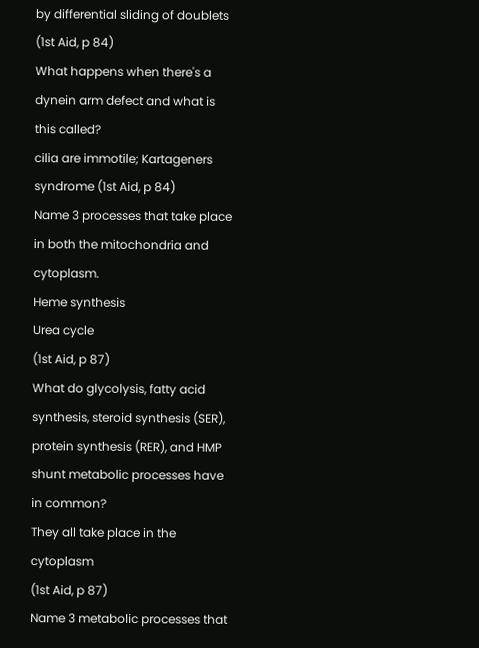by differential sliding of doublets (1st Aid, p 84)
What happens when there's a dynein arm defect and what is this called?
cilia are immotile; Kartageners syndrome (1st Aid, p 84)
Name 3 processes that take place in both the mitochondria and cytoplasm.
Heme synthesis
Urea cycle
(1st Aid, p 87)
What do glycolysis, fatty acid synthesis, steroid synthesis (SER), protein synthesis (RER), and HMP shunt metabolic processes have in common?
They all take place in the cytoplasm
(1st Aid, p 87)
Name 3 metabolic processes that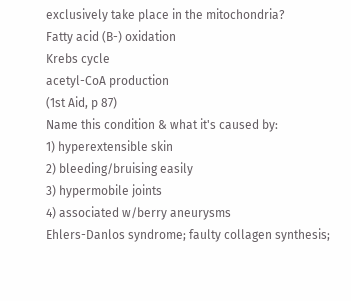exclusively take place in the mitochondria?
Fatty acid (B-) oxidation
Krebs cycle
acetyl-CoA production
(1st Aid, p 87)
Name this condition & what it's caused by:
1) hyperextensible skin
2) bleeding/bruising easily
3) hypermobile joints
4) associated w/berry aneurysms
Ehlers-Danlos syndrome; faulty collagen synthesis;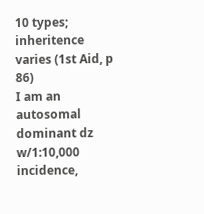10 types; inheritence varies (1st Aid, p 86)
I am an autosomal dominant dz w/1:10,000 incidence,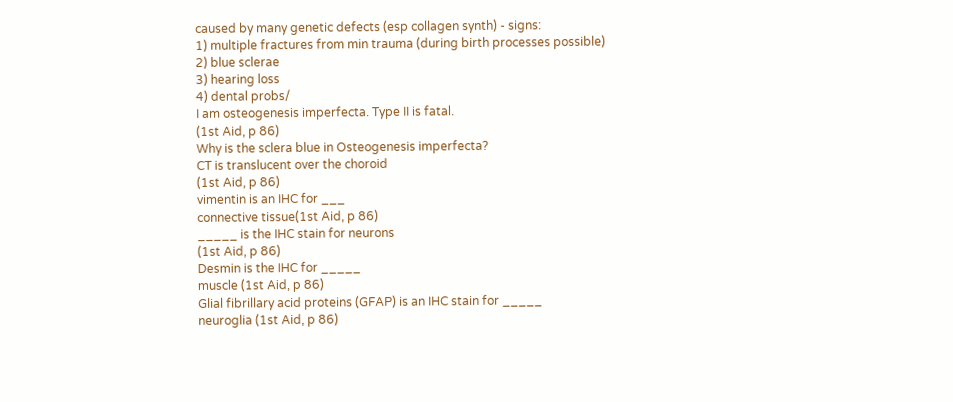caused by many genetic defects (esp collagen synth) - signs:
1) multiple fractures from min trauma (during birth processes possible)
2) blue sclerae
3) hearing loss
4) dental probs/
I am osteogenesis imperfecta. Type II is fatal.
(1st Aid, p 86)
Why is the sclera blue in Osteogenesis imperfecta?
CT is translucent over the choroid
(1st Aid, p 86)
vimentin is an IHC for ___
connective tissue(1st Aid, p 86)
_____ is the IHC stain for neurons
(1st Aid, p 86)
Desmin is the IHC for _____
muscle (1st Aid, p 86)
Glial fibrillary acid proteins (GFAP) is an IHC stain for _____
neuroglia (1st Aid, p 86)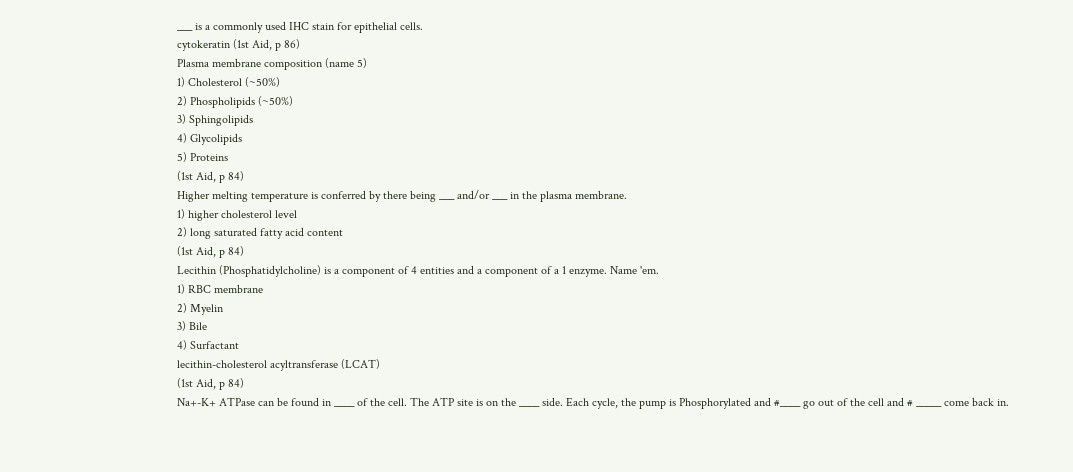___ is a commonly used IHC stain for epithelial cells.
cytokeratin (1st Aid, p 86)
Plasma membrane composition (name 5)
1) Cholesterol (~50%)
2) Phospholipids (~50%)
3) Sphingolipids
4) Glycolipids
5) Proteins
(1st Aid, p 84)
Higher melting temperature is conferred by there being ___ and/or ___ in the plasma membrane.
1) higher cholesterol level
2) long saturated fatty acid content
(1st Aid, p 84)
Lecithin (Phosphatidylcholine) is a component of 4 entities and a component of a 1 enzyme. Name 'em.
1) RBC membrane
2) Myelin
3) Bile
4) Surfactant
lecithin-cholesterol acyltransferase (LCAT)
(1st Aid, p 84)
Na+-K+ ATPase can be found in ____ of the cell. The ATP site is on the ____ side. Each cycle, the pump is Phosphorylated and #____ go out of the cell and # _____ come back in.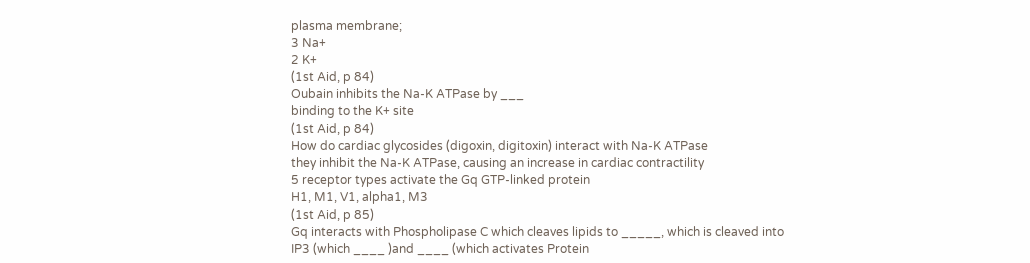plasma membrane;
3 Na+
2 K+
(1st Aid, p 84)
Oubain inhibits the Na-K ATPase by ___
binding to the K+ site
(1st Aid, p 84)
How do cardiac glycosides (digoxin, digitoxin) interact with Na-K ATPase
they inhibit the Na-K ATPase, causing an increase in cardiac contractility
5 receptor types activate the Gq GTP-linked protein
H1, M1, V1, alpha1, M3
(1st Aid, p 85)
Gq interacts with Phospholipase C which cleaves lipids to _____, which is cleaved into IP3 (which ____ )and ____ (which activates Protein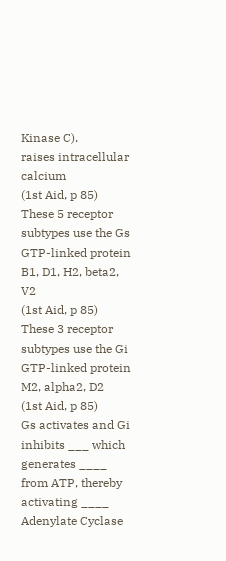Kinase C).
raises intracellular calcium
(1st Aid, p 85)
These 5 receptor subtypes use the Gs GTP-linked protein
B1, D1, H2, beta2, V2
(1st Aid, p 85)
These 3 receptor subtypes use the Gi GTP-linked protein
M2, alpha2, D2
(1st Aid, p 85)
Gs activates and Gi inhibits ___ which generates ____ from ATP, thereby activating ____
Adenylate Cyclase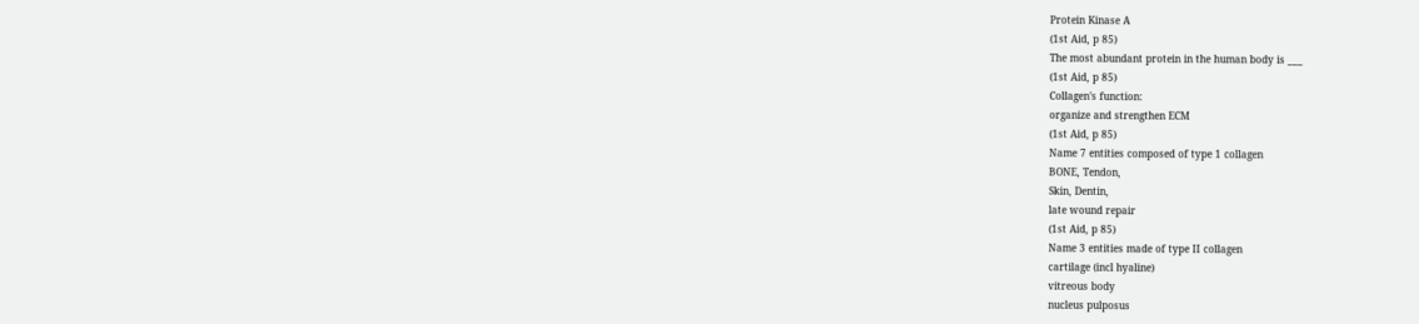Protein Kinase A
(1st Aid, p 85)
The most abundant protein in the human body is ___
(1st Aid, p 85)
Collagen's function:
organize and strengthen ECM
(1st Aid, p 85)
Name 7 entities composed of type 1 collagen
BONE, Tendon,
Skin, Dentin,
late wound repair
(1st Aid, p 85)
Name 3 entities made of type II collagen
cartilage (incl hyaline)
vitreous body
nucleus pulposus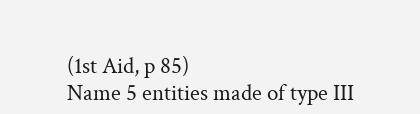(1st Aid, p 85)
Name 5 entities made of type III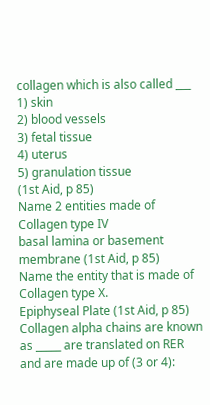collagen which is also called ___
1) skin
2) blood vessels
3) fetal tissue
4) uterus
5) granulation tissue
(1st Aid, p 85)
Name 2 entities made of Collagen type IV
basal lamina or basement membrane (1st Aid, p 85)
Name the entity that is made of Collagen type X.
Epiphyseal Plate (1st Aid, p 85)
Collagen alpha chains are known as _____ are translated on RER and are made up of (3 or 4):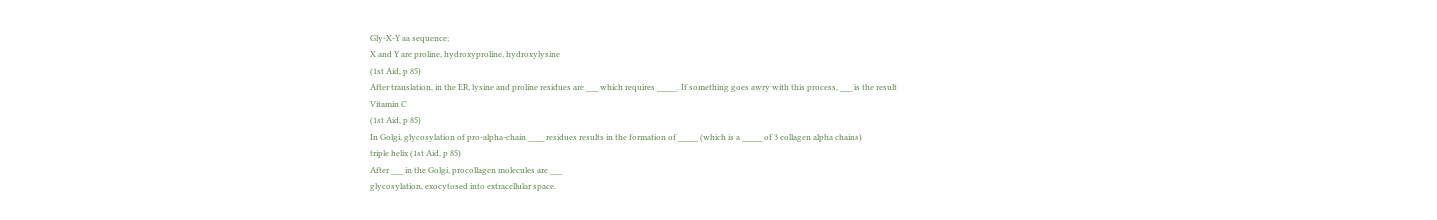Gly-X-Y aa sequence;
X and Y are proline, hydroxyproline, hydroxylysine
(1st Aid, p 85)
After translation, in the ER, lysine and proline residues are ___ which requires _____. If something goes awry with this process, ___ is the result
Vitamin C
(1st Aid, p 85)
In Golgi, glycosylation of pro-alpha-chain ____ residues results in the formation of _____ (which is a _____ of 3 collagen alpha chains)
triple helix (1st Aid, p 85)
After ___ in the Golgi, procollagen molecules are ___
glycosylation, exocytosed into extracellular space.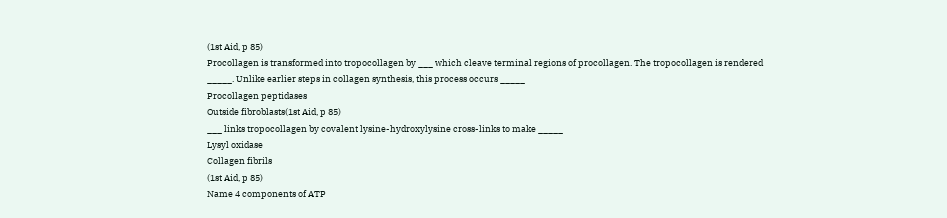(1st Aid, p 85)
Procollagen is transformed into tropocollagen by ___ which cleave terminal regions of procollagen. The tropocollagen is rendered _____. Unlike earlier steps in collagen synthesis, this process occurs _____
Procollagen peptidases
Outside fibroblasts(1st Aid, p 85)
___ links tropocollagen by covalent lysine-hydroxylysine cross-links to make _____
Lysyl oxidase
Collagen fibrils
(1st Aid, p 85)
Name 4 components of ATP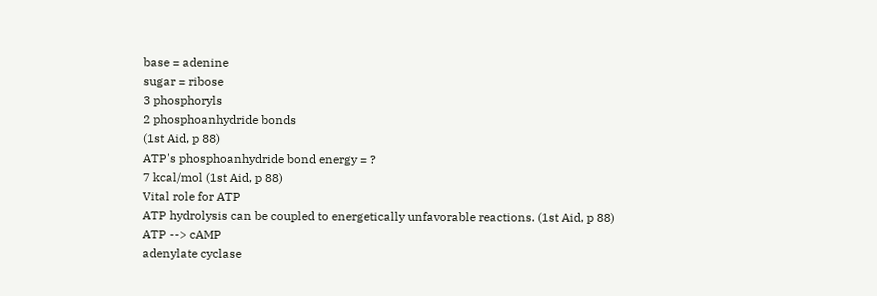base = adenine
sugar = ribose
3 phosphoryls
2 phosphoanhydride bonds
(1st Aid, p 88)
ATP's phosphoanhydride bond energy = ?
7 kcal/mol (1st Aid, p 88)
Vital role for ATP
ATP hydrolysis can be coupled to energetically unfavorable reactions. (1st Aid, p 88)
ATP --> cAMP
adenylate cyclase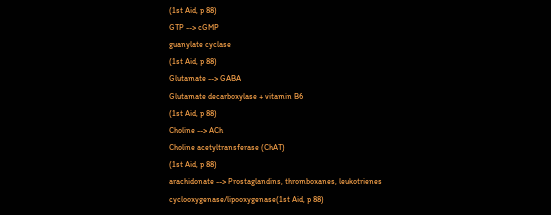(1st Aid, p 88)
GTP --> cGMP
guanylate cyclase
(1st Aid, p 88)
Glutamate --> GABA
Glutamate decarboxylase + vitamin B6
(1st Aid, p 88)
Choline --> ACh
Choline acetyltransferase (ChAT)
(1st Aid, p 88)
arachidonate --> Prostaglandins, thromboxanes, leukotrienes
cyclooxygenase/lipooxygenase(1st Aid, p 88)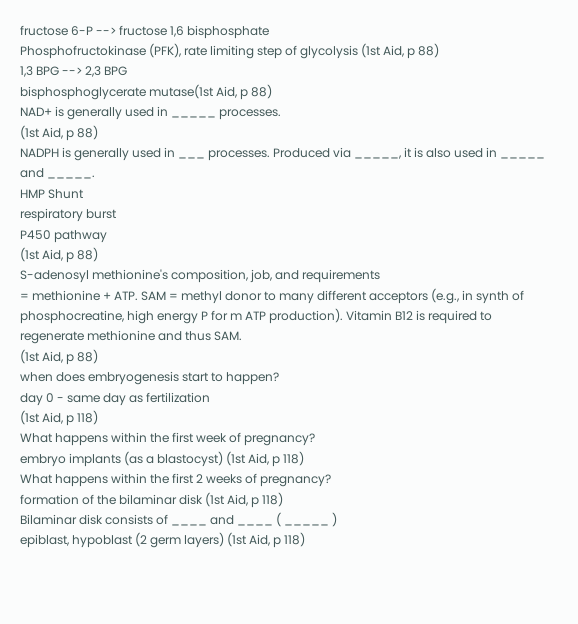fructose 6-P --> fructose 1,6 bisphosphate
Phosphofructokinase (PFK), rate limiting step of glycolysis (1st Aid, p 88)
1,3 BPG --> 2,3 BPG
bisphosphoglycerate mutase(1st Aid, p 88)
NAD+ is generally used in _____ processes.
(1st Aid, p 88)
NADPH is generally used in ___ processes. Produced via _____, it is also used in _____ and _____.
HMP Shunt
respiratory burst
P450 pathway
(1st Aid, p 88)
S-adenosyl methionine's composition, job, and requirements
= methionine + ATP. SAM = methyl donor to many different acceptors (e.g., in synth of phosphocreatine, high energy P for m ATP production). Vitamin B12 is required to regenerate methionine and thus SAM.
(1st Aid, p 88)
when does embryogenesis start to happen?
day 0 - same day as fertilization
(1st Aid, p 118)
What happens within the first week of pregnancy?
embryo implants (as a blastocyst) (1st Aid, p 118)
What happens within the first 2 weeks of pregnancy?
formation of the bilaminar disk (1st Aid, p 118)
Bilaminar disk consists of ____ and ____ ( _____ )
epiblast, hypoblast (2 germ layers) (1st Aid, p 118)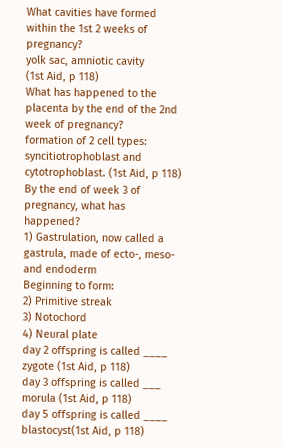What cavities have formed within the 1st 2 weeks of pregnancy?
yolk sac, amniotic cavity
(1st Aid, p 118)
What has happened to the placenta by the end of the 2nd week of pregnancy?
formation of 2 cell types: syncitiotrophoblast and cytotrophoblast. (1st Aid, p 118)
By the end of week 3 of pregnancy, what has happened?
1) Gastrulation, now called a gastrula, made of ecto-, meso- and endoderm
Beginning to form:
2) Primitive streak
3) Notochord
4) Neural plate
day 2 offspring is called ____
zygote (1st Aid, p 118)
day 3 offspring is called ___
morula (1st Aid, p 118)
day 5 offspring is called ____
blastocyst(1st Aid, p 118)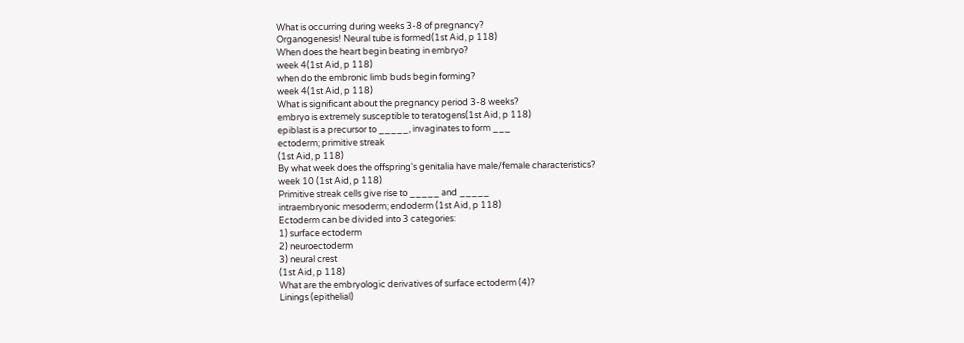What is occurring during weeks 3-8 of pregnancy?
Organogenesis! Neural tube is formed(1st Aid, p 118)
When does the heart begin beating in embryo?
week 4(1st Aid, p 118)
when do the embronic limb buds begin forming?
week 4(1st Aid, p 118)
What is significant about the pregnancy period 3-8 weeks?
embryo is extremely susceptible to teratogens(1st Aid, p 118)
epiblast is a precursor to _____, invaginates to form ___
ectoderm; primitive streak
(1st Aid, p 118)
By what week does the offspring's genitalia have male/female characteristics?
week 10 (1st Aid, p 118)
Primitive streak cells give rise to _____ and _____
intraembryonic mesoderm; endoderm (1st Aid, p 118)
Ectoderm can be divided into 3 categories:
1) surface ectoderm
2) neuroectoderm
3) neural crest
(1st Aid, p 118)
What are the embryologic derivatives of surface ectoderm (4)?
Linings (epithelial)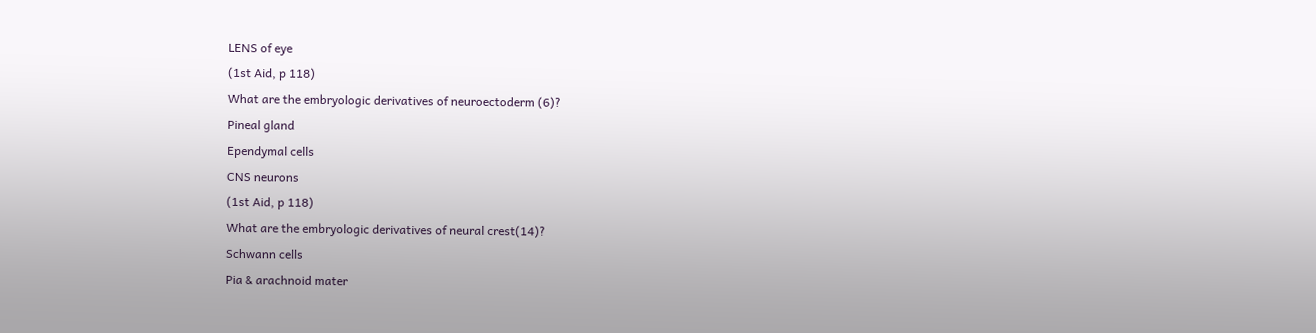LENS of eye
(1st Aid, p 118)
What are the embryologic derivatives of neuroectoderm (6)?
Pineal gland
Ependymal cells
CNS neurons
(1st Aid, p 118)
What are the embryologic derivatives of neural crest(14)?
Schwann cells
Pia & arachnoid mater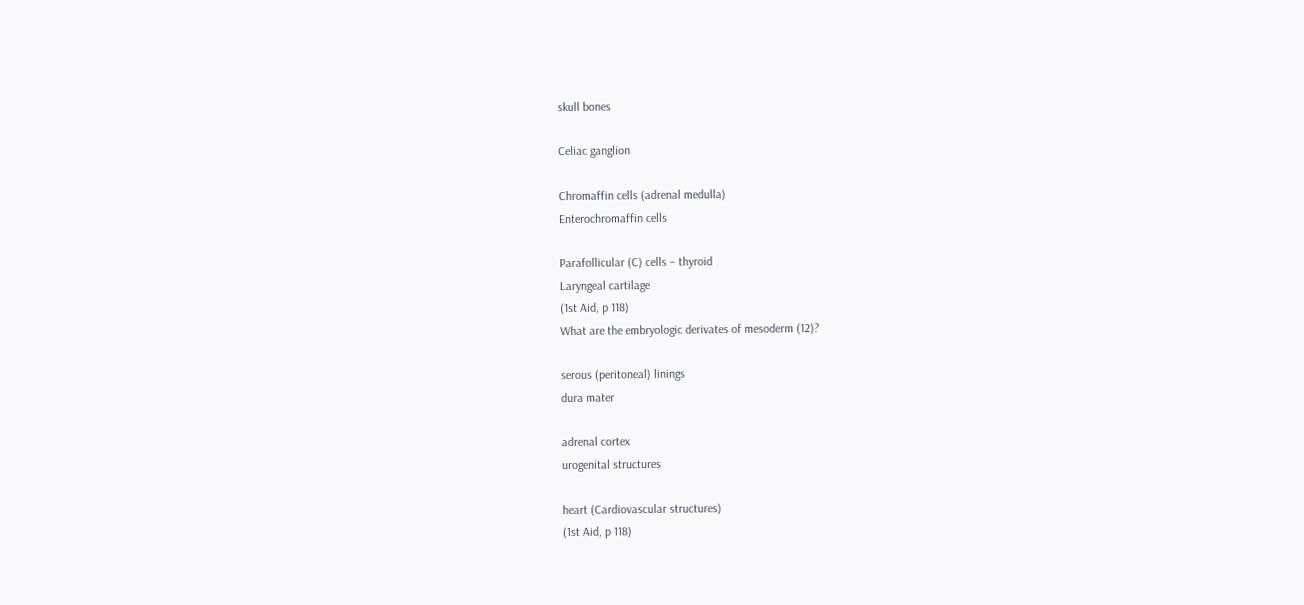skull bones

Celiac ganglion

Chromaffin cells (adrenal medulla)
Enterochromaffin cells

Parafollicular (C) cells – thyroid
Laryngeal cartilage
(1st Aid, p 118)
What are the embryologic derivates of mesoderm (12)?

serous (peritoneal) linings
dura mater

adrenal cortex
urogenital structures

heart (Cardiovascular structures)
(1st Aid, p 118)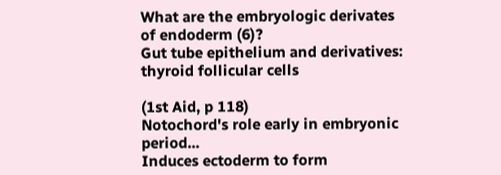What are the embryologic derivates of endoderm (6)?
Gut tube epithelium and derivatives:
thyroid follicular cells

(1st Aid, p 118)
Notochord's role early in embryonic period...
Induces ectoderm to form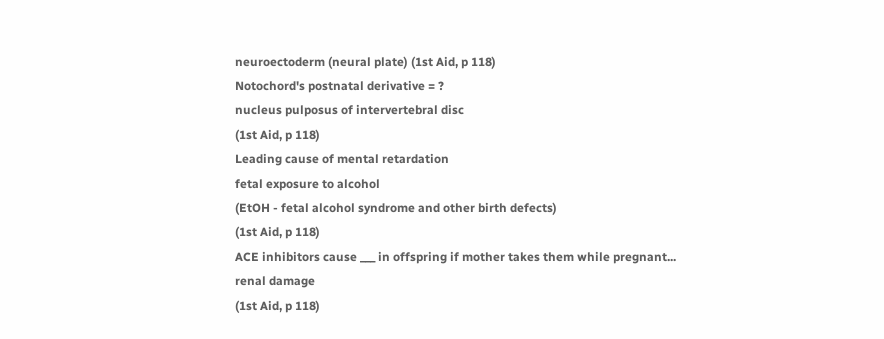neuroectoderm (neural plate) (1st Aid, p 118)
Notochord's postnatal derivative = ?
nucleus pulposus of intervertebral disc
(1st Aid, p 118)
Leading cause of mental retardation
fetal exposure to alcohol
(EtOH - fetal alcohol syndrome and other birth defects)
(1st Aid, p 118)
ACE inhibitors cause ___ in offspring if mother takes them while pregnant...
renal damage
(1st Aid, p 118)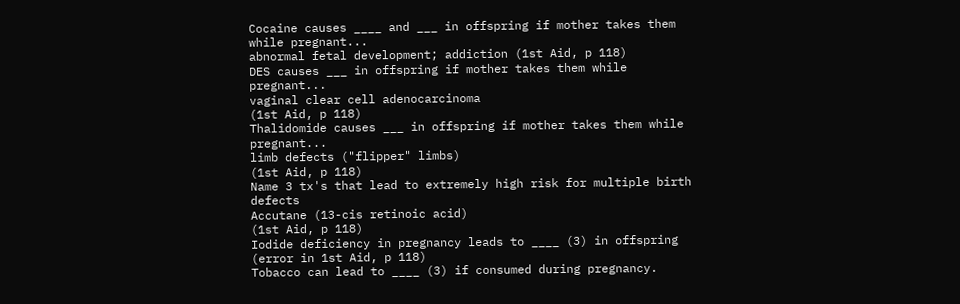Cocaine causes ____ and ___ in offspring if mother takes them while pregnant...
abnormal fetal development; addiction (1st Aid, p 118)
DES causes ___ in offspring if mother takes them while pregnant...
vaginal clear cell adenocarcinoma
(1st Aid, p 118)
Thalidomide causes ___ in offspring if mother takes them while pregnant...
limb defects ("flipper" limbs)
(1st Aid, p 118)
Name 3 tx's that lead to extremely high risk for multiple birth defects
Accutane (13-cis retinoic acid)
(1st Aid, p 118)
Iodide deficiency in pregnancy leads to ____ (3) in offspring
(error in 1st Aid, p 118)
Tobacco can lead to ____ (3) if consumed during pregnancy.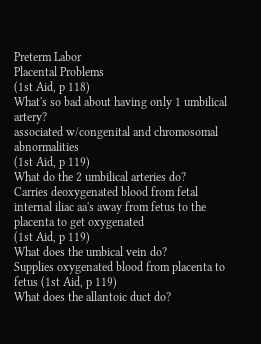Preterm Labor
Placental Problems
(1st Aid, p 118)
What's so bad about having only 1 umbilical artery?
associated w/congenital and chromosomal abnormalities
(1st Aid, p 119)
What do the 2 umbilical arteries do?
Carries deoxygenated blood from fetal internal iliac aa's away from fetus to the placenta to get oxygenated
(1st Aid, p 119)
What does the umbical vein do?
Supplies oxygenated blood from placenta to fetus (1st Aid, p 119)
What does the allantoic duct do?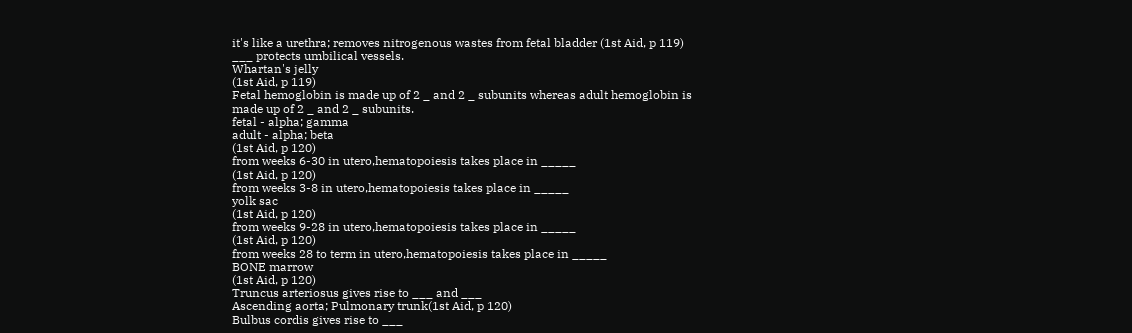it's like a urethra; removes nitrogenous wastes from fetal bladder (1st Aid, p 119)
___ protects umbilical vessels.
Whartan's jelly
(1st Aid, p 119)
Fetal hemoglobin is made up of 2 _ and 2 _ subunits whereas adult hemoglobin is made up of 2 _ and 2 _ subunits.
fetal - alpha; gamma
adult - alpha; beta
(1st Aid, p 120)
from weeks 6-30 in utero,hematopoiesis takes place in _____
(1st Aid, p 120)
from weeks 3-8 in utero,hematopoiesis takes place in _____
yolk sac
(1st Aid, p 120)
from weeks 9-28 in utero,hematopoiesis takes place in _____
(1st Aid, p 120)
from weeks 28 to term in utero,hematopoiesis takes place in _____
BONE marrow
(1st Aid, p 120)
Truncus arteriosus gives rise to ___ and ___
Ascending aorta; Pulmonary trunk(1st Aid, p 120)
Bulbus cordis gives rise to ___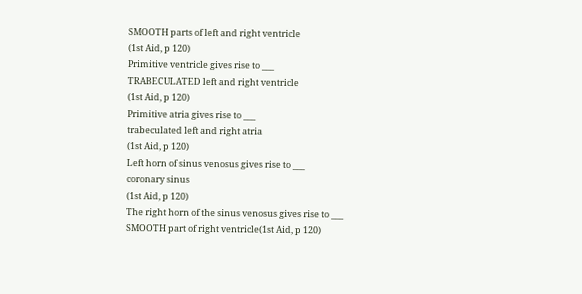SMOOTH parts of left and right ventricle
(1st Aid, p 120)
Primitive ventricle gives rise to ___
TRABECULATED left and right ventricle
(1st Aid, p 120)
Primitive atria gives rise to ___
trabeculated left and right atria
(1st Aid, p 120)
Left horn of sinus venosus gives rise to ___
coronary sinus
(1st Aid, p 120)
The right horn of the sinus venosus gives rise to ___
SMOOTH part of right ventricle(1st Aid, p 120)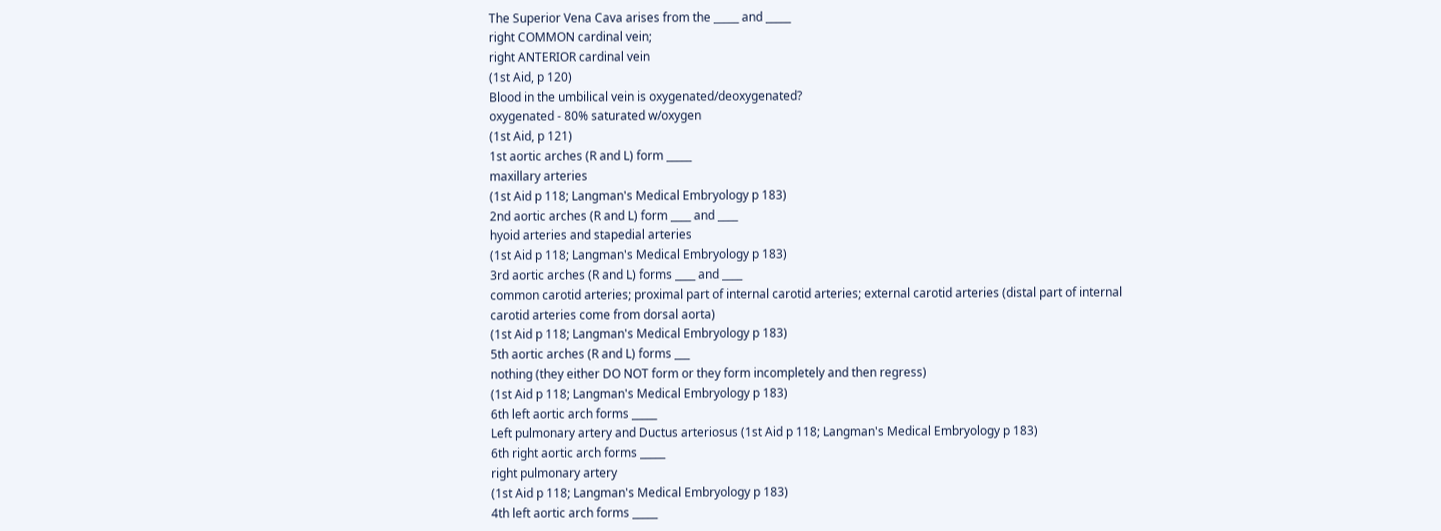The Superior Vena Cava arises from the _____ and _____
right COMMON cardinal vein;
right ANTERIOR cardinal vein
(1st Aid, p 120)
Blood in the umbilical vein is oxygenated/deoxygenated?
oxygenated - 80% saturated w/oxygen
(1st Aid, p 121)
1st aortic arches (R and L) form _____
maxillary arteries
(1st Aid p 118; Langman's Medical Embryology p 183)
2nd aortic arches (R and L) form ____ and ____
hyoid arteries and stapedial arteries
(1st Aid p 118; Langman's Medical Embryology p 183)
3rd aortic arches (R and L) forms ____ and ____
common carotid arteries; proximal part of internal carotid arteries; external carotid arteries (distal part of internal carotid arteries come from dorsal aorta)
(1st Aid p 118; Langman's Medical Embryology p 183)
5th aortic arches (R and L) forms ___
nothing (they either DO NOT form or they form incompletely and then regress)
(1st Aid p 118; Langman's Medical Embryology p 183)
6th left aortic arch forms _____
Left pulmonary artery and Ductus arteriosus (1st Aid p 118; Langman's Medical Embryology p 183)
6th right aortic arch forms _____
right pulmonary artery
(1st Aid p 118; Langman's Medical Embryology p 183)
4th left aortic arch forms _____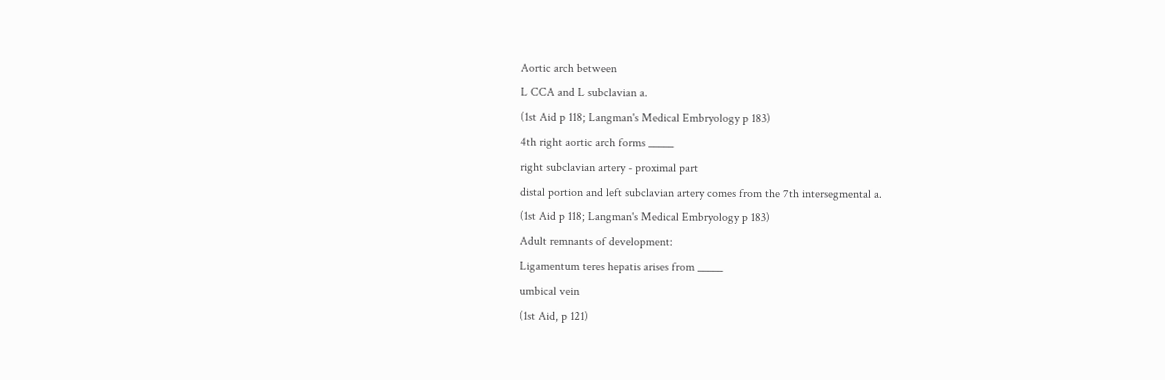Aortic arch between
L CCA and L subclavian a.
(1st Aid p 118; Langman's Medical Embryology p 183)
4th right aortic arch forms _____
right subclavian artery - proximal part
distal portion and left subclavian artery comes from the 7th intersegmental a.
(1st Aid p 118; Langman's Medical Embryology p 183)
Adult remnants of development:
Ligamentum teres hepatis arises from _____
umbical vein
(1st Aid, p 121)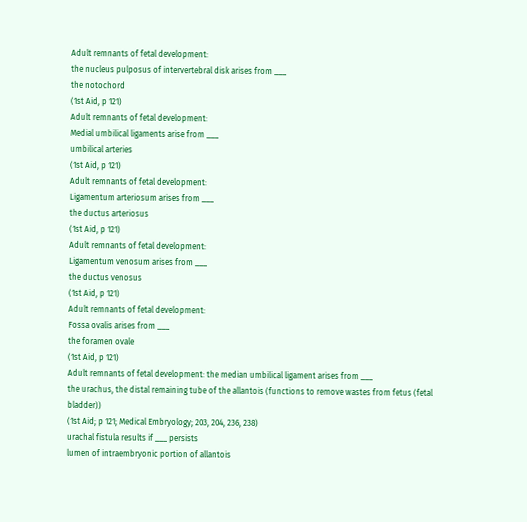Adult remnants of fetal development:
the nucleus pulposus of intervertebral disk arises from ___
the notochord
(1st Aid, p 121)
Adult remnants of fetal development:
Medial umbilical ligaments arise from ___
umbilical arteries
(1st Aid, p 121)
Adult remnants of fetal development:
Ligamentum arteriosum arises from ___
the ductus arteriosus
(1st Aid, p 121)
Adult remnants of fetal development:
Ligamentum venosum arises from ___
the ductus venosus
(1st Aid, p 121)
Adult remnants of fetal development:
Fossa ovalis arises from ___
the foramen ovale
(1st Aid, p 121)
Adult remnants of fetal development: the median umbilical ligament arises from ___
the urachus, the distal remaining tube of the allantois (functions to remove wastes from fetus (fetal bladder))
(1st Aid; p 121; Medical Embryology; 203, 204, 236, 238)
urachal fistula results if ___ persists
lumen of intraembryonic portion of allantois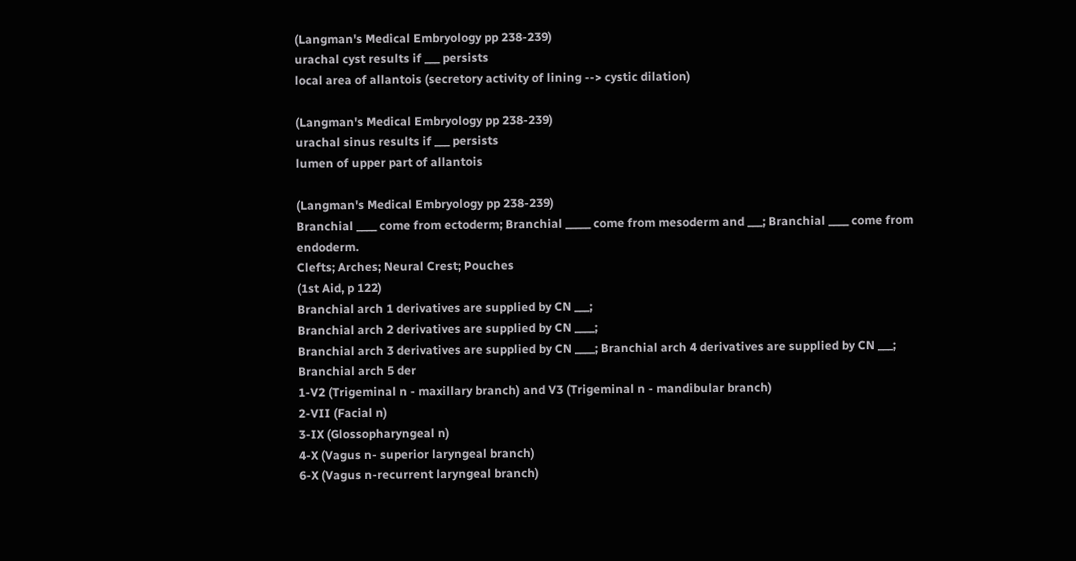(Langman's Medical Embryology pp 238-239)
urachal cyst results if ___ persists
local area of allantois (secretory activity of lining --> cystic dilation)

(Langman's Medical Embryology pp 238-239)
urachal sinus results if ___ persists
lumen of upper part of allantois

(Langman's Medical Embryology pp 238-239)
Branchial ____ come from ectoderm; Branchial _____ come from mesoderm and ___; Branchial ____ come from endoderm.
Clefts; Arches; Neural Crest; Pouches
(1st Aid, p 122)
Branchial arch 1 derivatives are supplied by CN ___;
Branchial arch 2 derivatives are supplied by CN ____;
Branchial arch 3 derivatives are supplied by CN ____; Branchial arch 4 derivatives are supplied by CN ___;
Branchial arch 5 der
1-V2 (Trigeminal n - maxillary branch) and V3 (Trigeminal n - mandibular branch)
2-VII (Facial n)
3-IX (Glossopharyngeal n)
4-X (Vagus n- superior laryngeal branch)
6-X (Vagus n-recurrent laryngeal branch)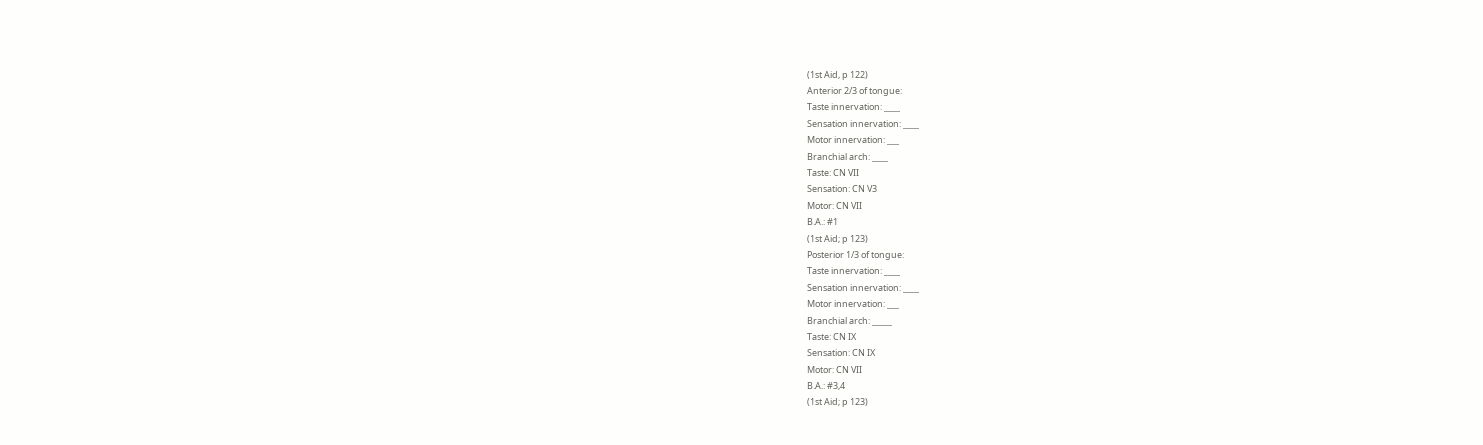(1st Aid, p 122)
Anterior 2/3 of tongue:
Taste innervation: ____
Sensation innervation: ____
Motor innervation: ___
Branchial arch: ____
Taste: CN VII
Sensation: CN V3
Motor: CN VII
B.A.: #1
(1st Aid; p 123)
Posterior 1/3 of tongue:
Taste innervation: ____
Sensation innervation: ____
Motor innervation: ___
Branchial arch: _____
Taste: CN IX
Sensation: CN IX
Motor: CN VII
B.A.: #3,4
(1st Aid; p 123)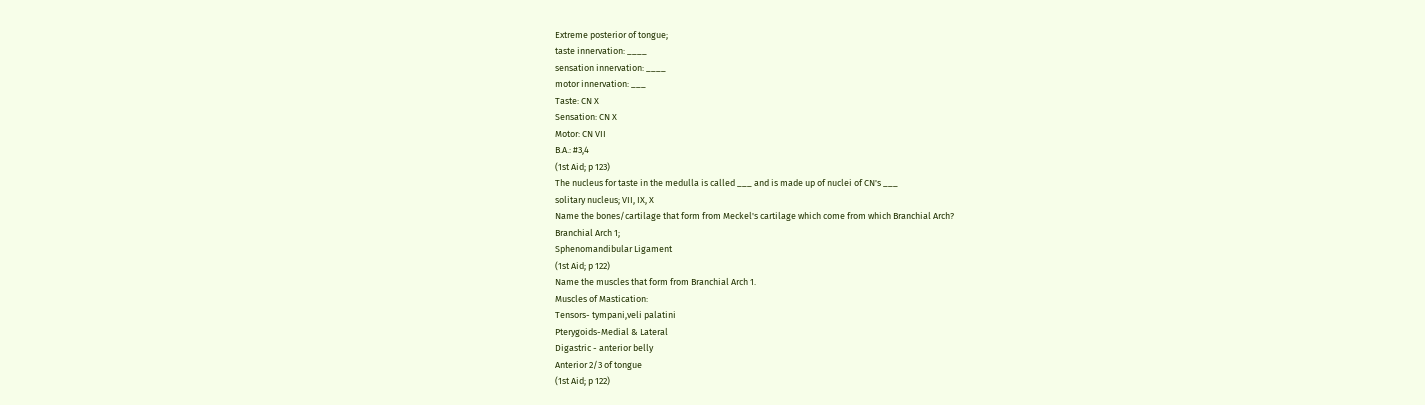Extreme posterior of tongue;
taste innervation: ____
sensation innervation: ____
motor innervation: ___
Taste: CN X
Sensation: CN X
Motor: CN VII
B.A.: #3,4
(1st Aid; p 123)
The nucleus for taste in the medulla is called ___ and is made up of nuclei of CN's ___
solitary nucleus; VII, IX, X
Name the bones/cartilage that form from Meckel's cartilage which come from which Branchial Arch?
Branchial Arch 1;
Sphenomandibular Ligament
(1st Aid; p 122)
Name the muscles that form from Branchial Arch 1.
Muscles of Mastication:
Tensors- tympani,veli palatini
Pterygoids-Medial & Lateral
Digastric - anterior belly
Anterior 2/3 of tongue
(1st Aid; p 122)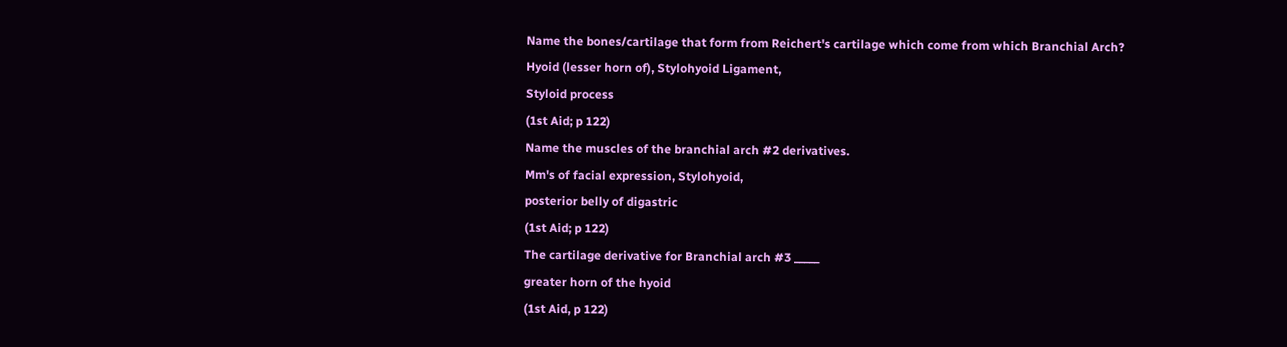Name the bones/cartilage that form from Reichert's cartilage which come from which Branchial Arch?
Hyoid (lesser horn of), Stylohyoid Ligament,
Styloid process
(1st Aid; p 122)
Name the muscles of the branchial arch #2 derivatives.
Mm's of facial expression, Stylohyoid,
posterior belly of digastric
(1st Aid; p 122)
The cartilage derivative for Branchial arch #3 _____
greater horn of the hyoid
(1st Aid, p 122)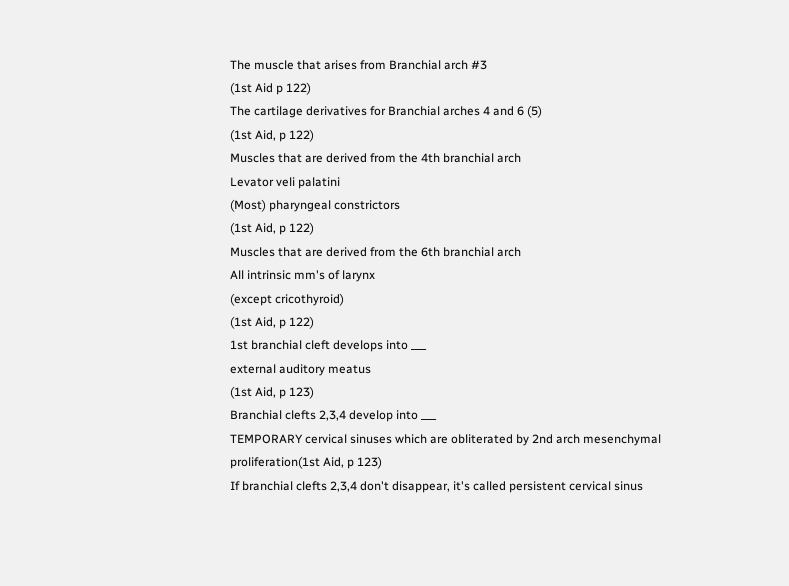The muscle that arises from Branchial arch #3
(1st Aid p 122)
The cartilage derivatives for Branchial arches 4 and 6 (5)
(1st Aid, p 122)
Muscles that are derived from the 4th branchial arch
Levator veli palatini
(Most) pharyngeal constrictors
(1st Aid, p 122)
Muscles that are derived from the 6th branchial arch
All intrinsic mm's of larynx
(except cricothyroid)
(1st Aid, p 122)
1st branchial cleft develops into ___
external auditory meatus
(1st Aid, p 123)
Branchial clefts 2,3,4 develop into ___
TEMPORARY cervical sinuses which are obliterated by 2nd arch mesenchymal proliferation(1st Aid, p 123)
If branchial clefts 2,3,4 don't disappear, it's called persistent cervical sinus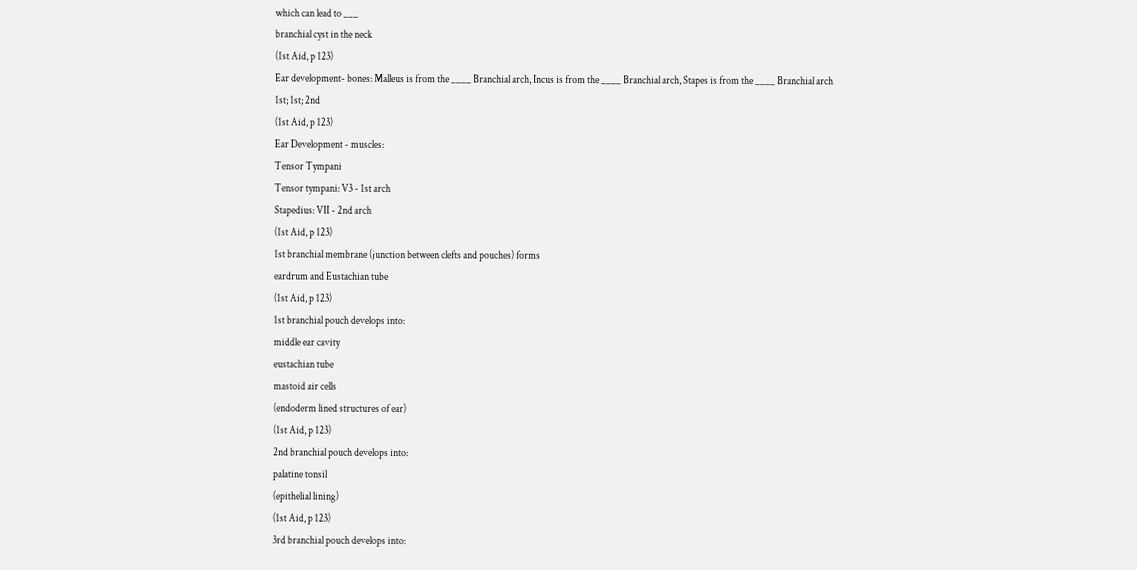which can lead to ___
branchial cyst in the neck
(1st Aid, p 123)
Ear development- bones: Malleus is from the ____ Branchial arch, Incus is from the ____ Branchial arch, Stapes is from the ____ Branchial arch
1st; 1st; 2nd
(1st Aid, p 123)
Ear Development - muscles:
Tensor Tympani
Tensor tympani: V3 - 1st arch
Stapedius: VII - 2nd arch
(1st Aid, p 123)
1st branchial membrane (junction between clefts and pouches) forms
eardrum and Eustachian tube
(1st Aid, p 123)
1st branchial pouch develops into:
middle ear cavity
eustachian tube
mastoid air cells
(endoderm lined structures of ear)
(1st Aid, p 123)
2nd branchial pouch develops into:
palatine tonsil
(epithelial lining)
(1st Aid, p 123)
3rd branchial pouch develops into: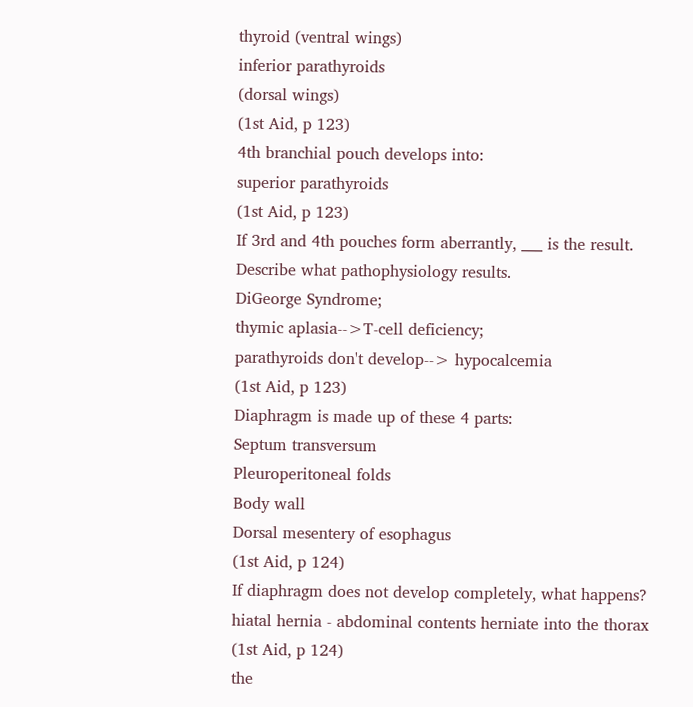thyroid (ventral wings)
inferior parathyroids
(dorsal wings)
(1st Aid, p 123)
4th branchial pouch develops into:
superior parathyroids
(1st Aid, p 123)
If 3rd and 4th pouches form aberrantly, ___ is the result. Describe what pathophysiology results.
DiGeorge Syndrome;
thymic aplasia-->T-cell deficiency;
parathyroids don't develop--> hypocalcemia
(1st Aid, p 123)
Diaphragm is made up of these 4 parts:
Septum transversum
Pleuroperitoneal folds
Body wall
Dorsal mesentery of esophagus
(1st Aid, p 124)
If diaphragm does not develop completely, what happens?
hiatal hernia - abdominal contents herniate into the thorax
(1st Aid, p 124)
the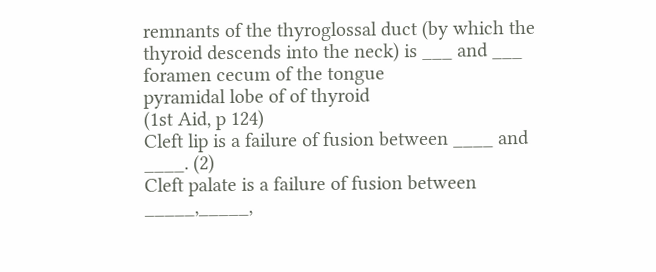remnants of the thyroglossal duct (by which the thyroid descends into the neck) is ___ and ___
foramen cecum of the tongue
pyramidal lobe of of thyroid
(1st Aid, p 124)
Cleft lip is a failure of fusion between ____ and ____. (2)
Cleft palate is a failure of fusion between _____,_____,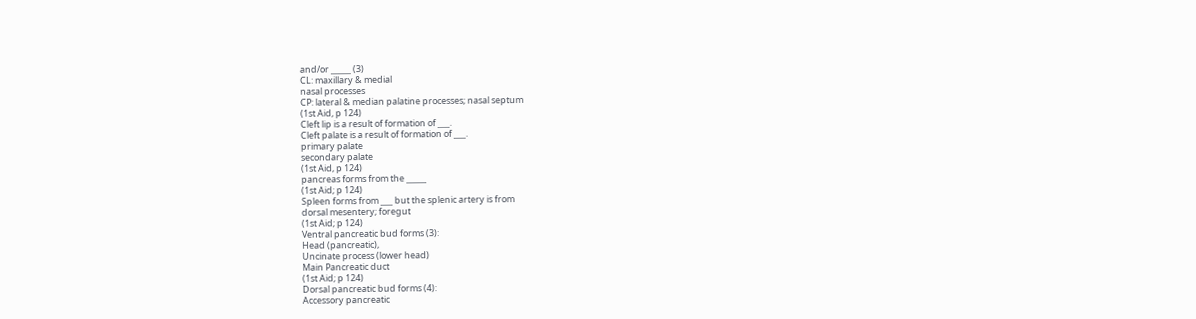and/or _____ (3)
CL: maxillary & medial
nasal processes
CP: lateral & median palatine processes; nasal septum
(1st Aid, p 124)
Cleft lip is a result of formation of ___.
Cleft palate is a result of formation of ___.
primary palate
secondary palate
(1st Aid, p 124)
pancreas forms from the _____
(1st Aid; p 124)
Spleen forms from ___ but the splenic artery is from
dorsal mesentery; foregut
(1st Aid; p 124)
Ventral pancreatic bud forms (3):
Head (pancreatic),
Uncinate process (lower head)
Main Pancreatic duct
(1st Aid; p 124)
Dorsal pancreatic bud forms (4):
Accessory pancreatic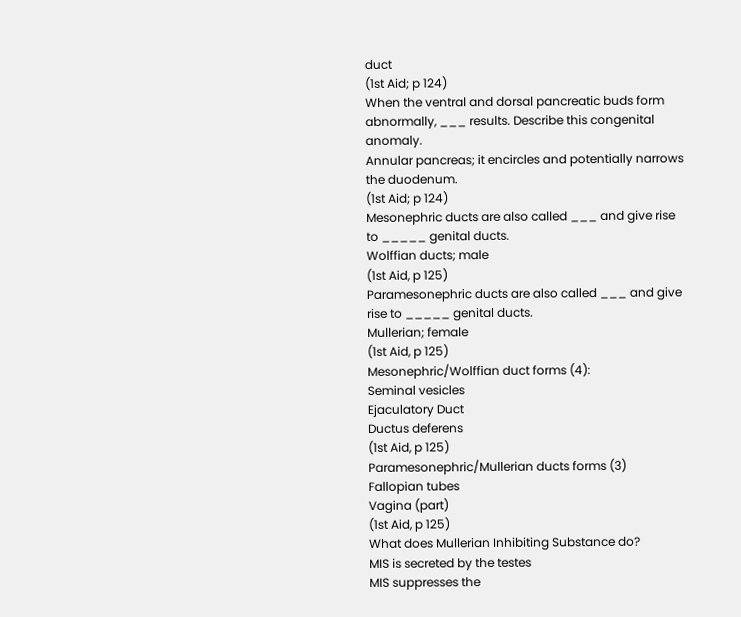duct
(1st Aid; p 124)
When the ventral and dorsal pancreatic buds form abnormally, ___ results. Describe this congenital anomaly.
Annular pancreas; it encircles and potentially narrows the duodenum.
(1st Aid; p 124)
Mesonephric ducts are also called ___ and give rise to _____ genital ducts.
Wolffian ducts; male
(1st Aid, p 125)
Paramesonephric ducts are also called ___ and give rise to _____ genital ducts.
Mullerian; female
(1st Aid, p 125)
Mesonephric/Wolffian duct forms (4):
Seminal vesicles
Ejaculatory Duct
Ductus deferens
(1st Aid, p 125)
Paramesonephric/Mullerian ducts forms (3)
Fallopian tubes
Vagina (part)
(1st Aid, p 125)
What does Mullerian Inhibiting Substance do?
MIS is secreted by the testes
MIS suppresses the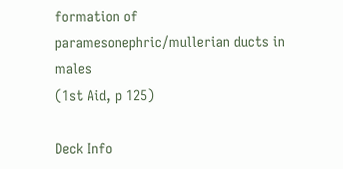formation of paramesonephric/mullerian ducts in males
(1st Aid, p 125)

Deck Info